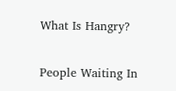What Is Hangry?

People Waiting In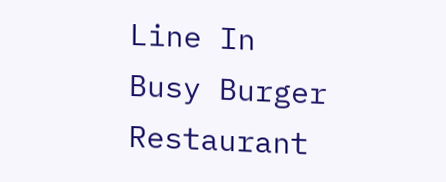Line In Busy Burger Restaurant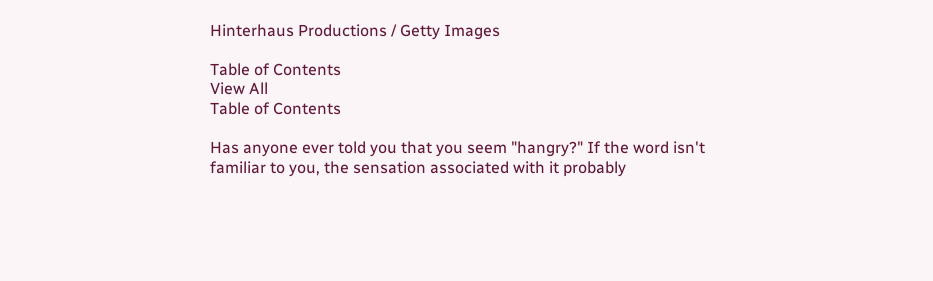Hinterhaus Productions / Getty Images

Table of Contents
View All
Table of Contents

Has anyone ever told you that you seem "hangry?" If the word isn't familiar to you, the sensation associated with it probably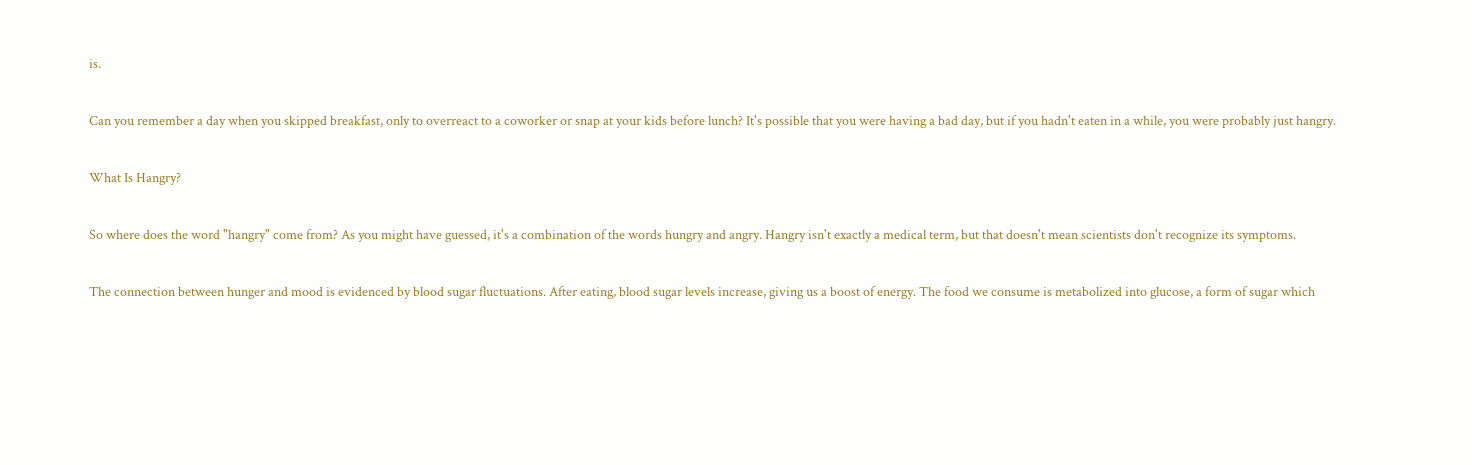is.

Can you remember a day when you skipped breakfast, only to overreact to a coworker or snap at your kids before lunch? It's possible that you were having a bad day, but if you hadn't eaten in a while, you were probably just hangry.

What Is Hangry?

So where does the word "hangry" come from? As you might have guessed, it's a combination of the words hungry and angry. Hangry isn't exactly a medical term, but that doesn't mean scientists don't recognize its symptoms.

The connection between hunger and mood is evidenced by blood sugar fluctuations. After eating, blood sugar levels increase, giving us a boost of energy. The food we consume is metabolized into glucose, a form of sugar which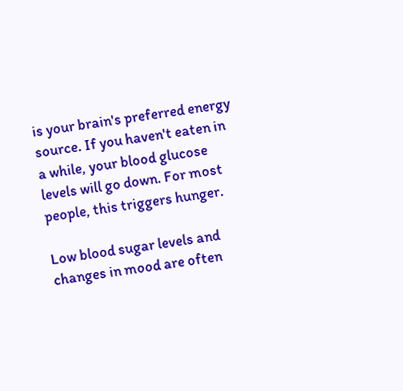is your brain's preferred energy source. If you haven't eaten in a while, your blood glucose levels will go down. For most people, this triggers hunger.

Low blood sugar levels and changes in mood are often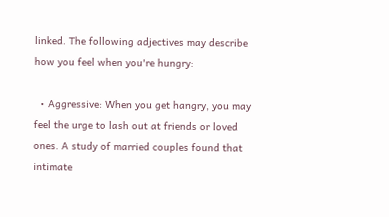linked. The following adjectives may describe how you feel when you're hungry:

  • Aggressive: When you get hangry, you may feel the urge to lash out at friends or loved ones. A study of married couples found that intimate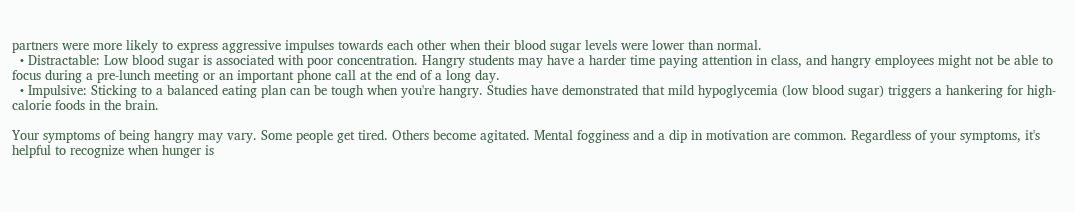partners were more likely to express aggressive impulses towards each other when their blood sugar levels were lower than normal.
  • Distractable: Low blood sugar is associated with poor concentration. Hangry students may have a harder time paying attention in class, and hangry employees might not be able to focus during a pre-lunch meeting or an important phone call at the end of a long day.
  • Impulsive: Sticking to a balanced eating plan can be tough when you're hangry. Studies have demonstrated that mild hypoglycemia (low blood sugar) triggers a hankering for high-calorie foods in the brain.

Your symptoms of being hangry may vary. Some people get tired. Others become agitated. Mental fogginess and a dip in motivation are common. Regardless of your symptoms, it's helpful to recognize when hunger is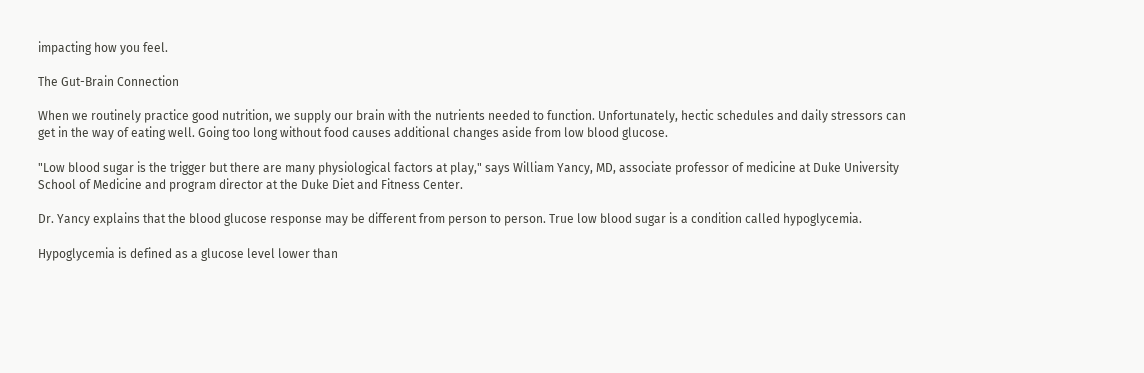impacting how you feel.

The Gut-Brain Connection

When we routinely practice good nutrition, we supply our brain with the nutrients needed to function. Unfortunately, hectic schedules and daily stressors can get in the way of eating well. Going too long without food causes additional changes aside from low blood glucose.

"Low blood sugar is the trigger but there are many physiological factors at play," says William Yancy, MD, associate professor of medicine at Duke University School of Medicine and program director at the Duke Diet and Fitness Center.

Dr. Yancy explains that the blood glucose response may be different from person to person. True low blood sugar is a condition called hypoglycemia.

Hypoglycemia is defined as a glucose level lower than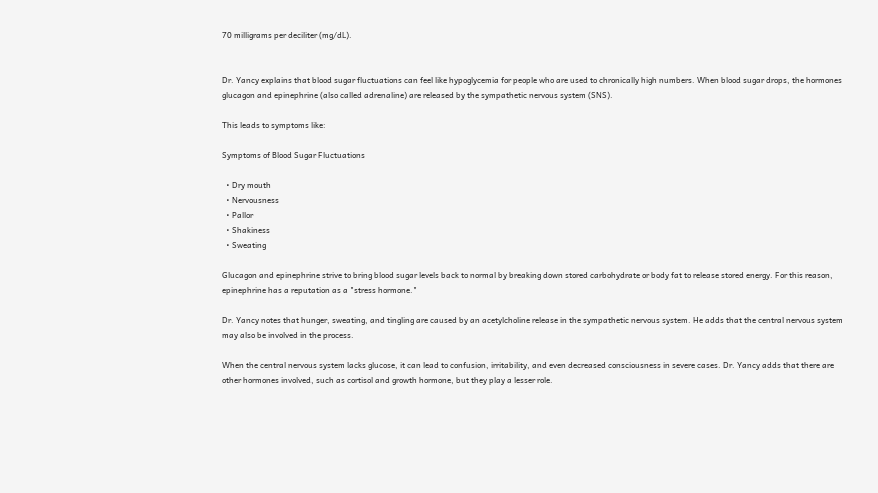70 milligrams per deciliter (mg/dL).


Dr. Yancy explains that blood sugar fluctuations can feel like hypoglycemia for people who are used to chronically high numbers. When blood sugar drops, the hormones glucagon and epinephrine (also called adrenaline) are released by the sympathetic nervous system (SNS).

This leads to symptoms like:

Symptoms of Blood Sugar Fluctuations

  • Dry mouth
  • Nervousness
  • Pallor
  • Shakiness
  • Sweating

Glucagon and epinephrine strive to bring blood sugar levels back to normal by breaking down stored carbohydrate or body fat to release stored energy. For this reason, epinephrine has a reputation as a "stress hormone."

Dr. Yancy notes that hunger, sweating, and tingling are caused by an acetylcholine release in the sympathetic nervous system. He adds that the central nervous system may also be involved in the process.

When the central nervous system lacks glucose, it can lead to confusion, irritability, and even decreased consciousness in severe cases. Dr. Yancy adds that there are other hormones involved, such as cortisol and growth hormone, but they play a lesser role.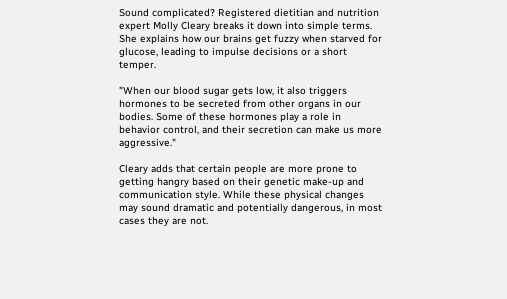Sound complicated? Registered dietitian and nutrition expert Molly Cleary breaks it down into simple terms. She explains how our brains get fuzzy when starved for glucose, leading to impulse decisions or a short temper.

"When our blood sugar gets low, it also triggers hormones to be secreted from other organs in our bodies. Some of these hormones play a role in behavior control, and their secretion can make us more aggressive."

Cleary adds that certain people are more prone to getting hangry based on their genetic make-up and communication style. While these physical changes may sound dramatic and potentially dangerous, in most cases they are not.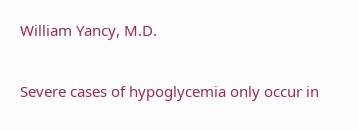William Yancy, M.D.

Severe cases of hypoglycemia only occur in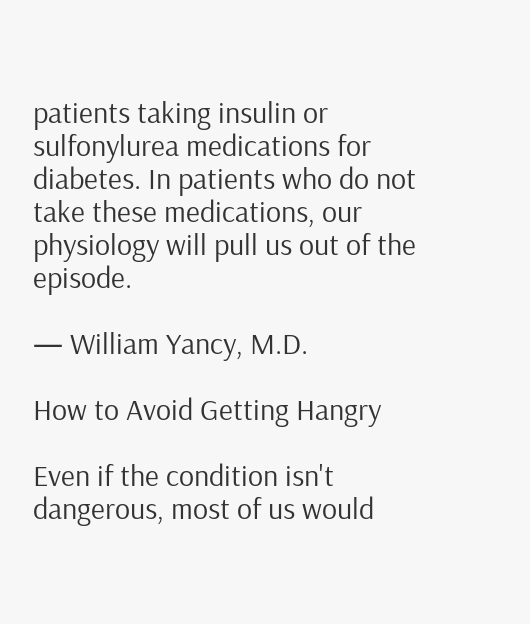patients taking insulin or sulfonylurea medications for diabetes. In patients who do not take these medications, our physiology will pull us out of the episode.

— William Yancy, M.D.

How to Avoid Getting Hangry

Even if the condition isn't dangerous, most of us would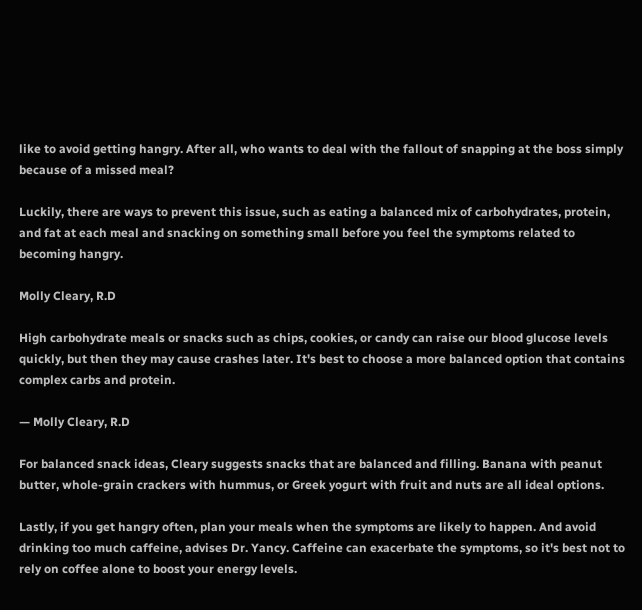like to avoid getting hangry. After all, who wants to deal with the fallout of snapping at the boss simply because of a missed meal?

Luckily, there are ways to prevent this issue, such as eating a balanced mix of carbohydrates, protein, and fat at each meal and snacking on something small before you feel the symptoms related to becoming hangry.

Molly Cleary, R.D

High carbohydrate meals or snacks such as chips, cookies, or candy can raise our blood glucose levels quickly, but then they may cause crashes later. It's best to choose a more balanced option that contains complex carbs and protein.

— Molly Cleary, R.D

For balanced snack ideas, Cleary suggests snacks that are balanced and filling. Banana with peanut butter, whole-grain crackers with hummus, or Greek yogurt with fruit and nuts are all ideal options.

Lastly, if you get hangry often, plan your meals when the symptoms are likely to happen. And avoid drinking too much caffeine, advises Dr. Yancy. Caffeine can exacerbate the symptoms, so it's best not to rely on coffee alone to boost your energy levels.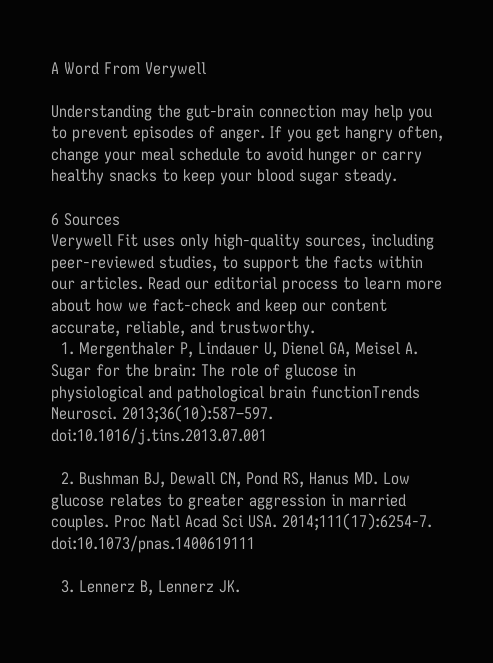A Word From Verywell

Understanding the gut-brain connection may help you to prevent episodes of anger. If you get hangry often, change your meal schedule to avoid hunger or carry healthy snacks to keep your blood sugar steady.

6 Sources
Verywell Fit uses only high-quality sources, including peer-reviewed studies, to support the facts within our articles. Read our editorial process to learn more about how we fact-check and keep our content accurate, reliable, and trustworthy.
  1. Mergenthaler P, Lindauer U, Dienel GA, Meisel A. Sugar for the brain: The role of glucose in physiological and pathological brain functionTrends Neurosci. 2013;36(10):587–597. doi:10.1016/j.tins.2013.07.001

  2. Bushman BJ, Dewall CN, Pond RS, Hanus MD. Low glucose relates to greater aggression in married couples. Proc Natl Acad Sci USA. 2014;111(17):6254-7. doi:10.1073/pnas.1400619111

  3. Lennerz B, Lennerz JK.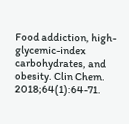Food addiction, high-glycemic-index carbohydrates, and obesity. Clin Chem. 2018;64(1):64-71.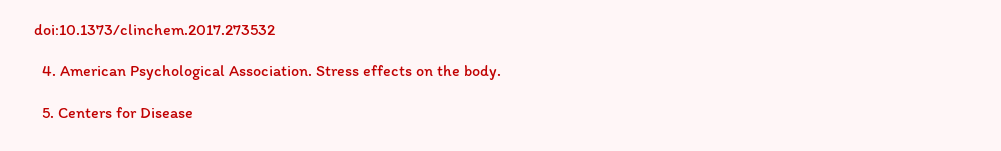doi:10.1373/clinchem.2017.273532

  4. American Psychological Association. Stress effects on the body.

  5. Centers for Disease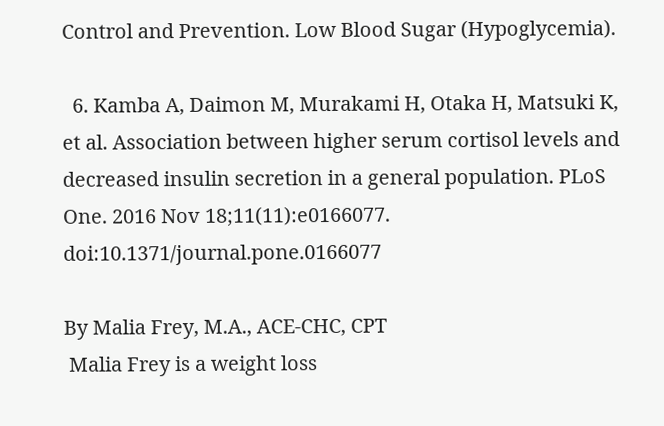Control and Prevention. Low Blood Sugar (Hypoglycemia).

  6. Kamba A, Daimon M, Murakami H, Otaka H, Matsuki K, et al. Association between higher serum cortisol levels and decreased insulin secretion in a general population. PLoS One. 2016 Nov 18;11(11):e0166077. doi:10.1371/journal.pone.0166077

By Malia Frey, M.A., ACE-CHC, CPT
 Malia Frey is a weight loss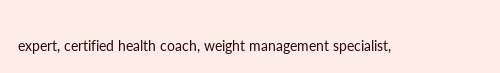expert, certified health coach, weight management specialist,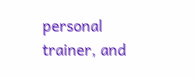personal trainer, and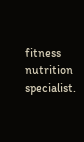fitness nutrition specialist.